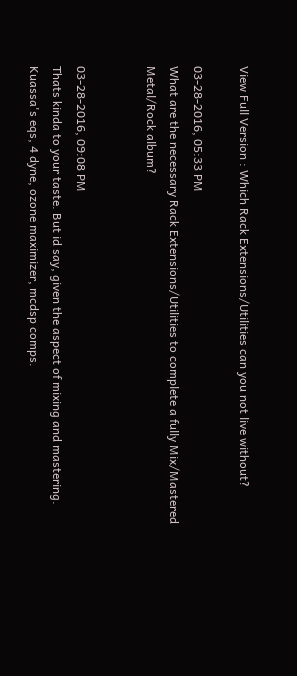View Full Version : Which Rack Extensions/Utilities can you not live without?

03-28-2016, 05:33 PM
What are the necessary Rack Extensions/Utilities to complete a fully Mix/Mastered Metal/Rock album?


03-28-2016, 09:08 PM
Thats kinda to your taste. But id say, given the aspect of mixing and mastering. Kuassa's eqs, 4 dyne, ozone maximizer, mcdsp comps.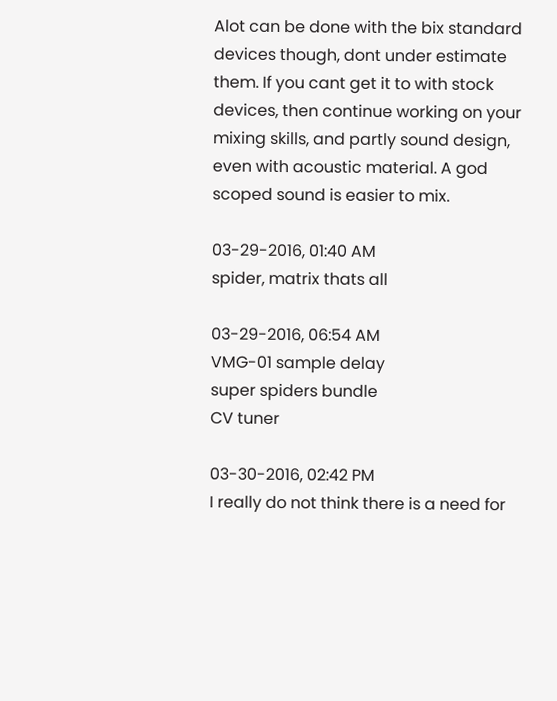Alot can be done with the bix standard devices though, dont under estimate them. If you cant get it to with stock devices, then continue working on your mixing skills, and partly sound design, even with acoustic material. A god scoped sound is easier to mix.

03-29-2016, 01:40 AM
spider, matrix thats all

03-29-2016, 06:54 AM
VMG-01 sample delay
super spiders bundle
CV tuner

03-30-2016, 02:42 PM
I really do not think there is a need for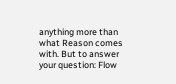anything more than what Reason comes with. But to answer your question: Flow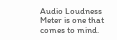Audio Loudness Meter is one that comes to mind.